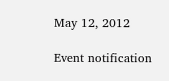May 12, 2012

Event notification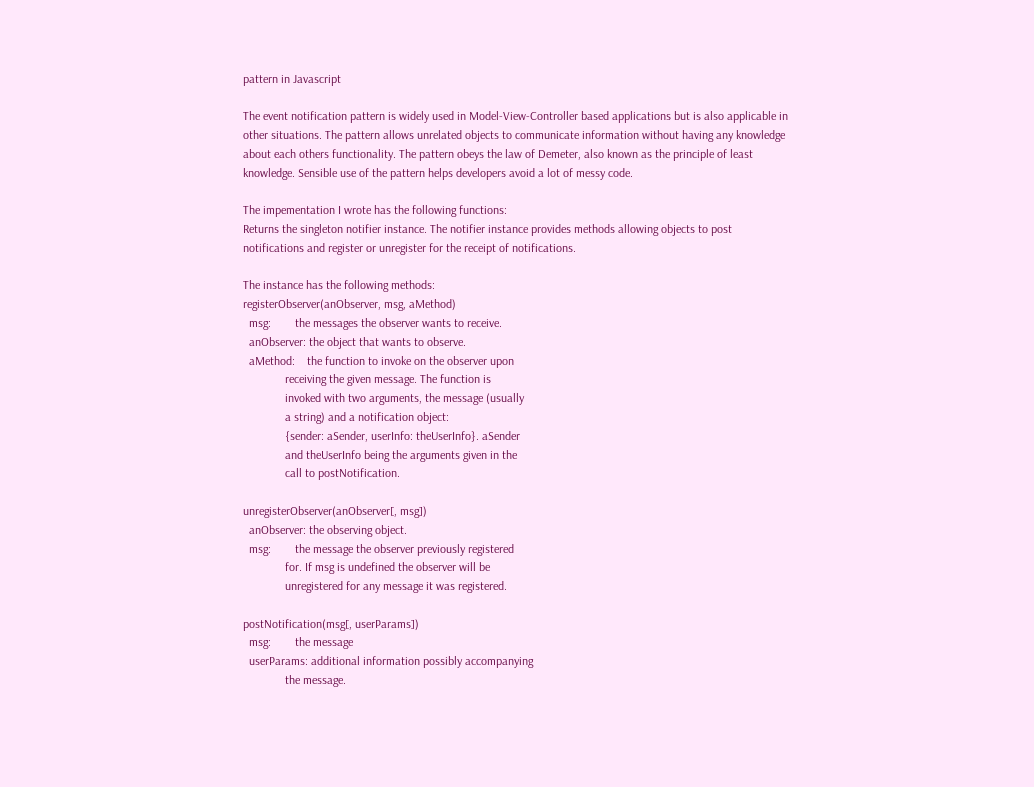pattern in Javascript

The event notification pattern is widely used in Model-View-Controller based applications but is also applicable in other situations. The pattern allows unrelated objects to communicate information without having any knowledge about each others functionality. The pattern obeys the law of Demeter, also known as the principle of least knowledge. Sensible use of the pattern helps developers avoid a lot of messy code.

The impementation I wrote has the following functions:
Returns the singleton notifier instance. The notifier instance provides methods allowing objects to post notifications and register or unregister for the receipt of notifications.

The instance has the following methods:
registerObserver(anObserver, msg, aMethod)
  msg:        the messages the observer wants to receive.
  anObserver: the object that wants to observe.
  aMethod:    the function to invoke on the observer upon
              receiving the given message. The function is
              invoked with two arguments, the message (usually
              a string) and a notification object:
              {sender: aSender, userInfo: theUserInfo}. aSender
              and theUserInfo being the arguments given in the
              call to postNotification.

unregisterObserver(anObserver[, msg])
  anObserver: the observing object.
  msg:        the message the observer previously registered
              for. If msg is undefined the observer will be
              unregistered for any message it was registered.

postNotification(msg[, userParams])
  msg:        the message
  userParams: additional information possibly accompanying
              the message.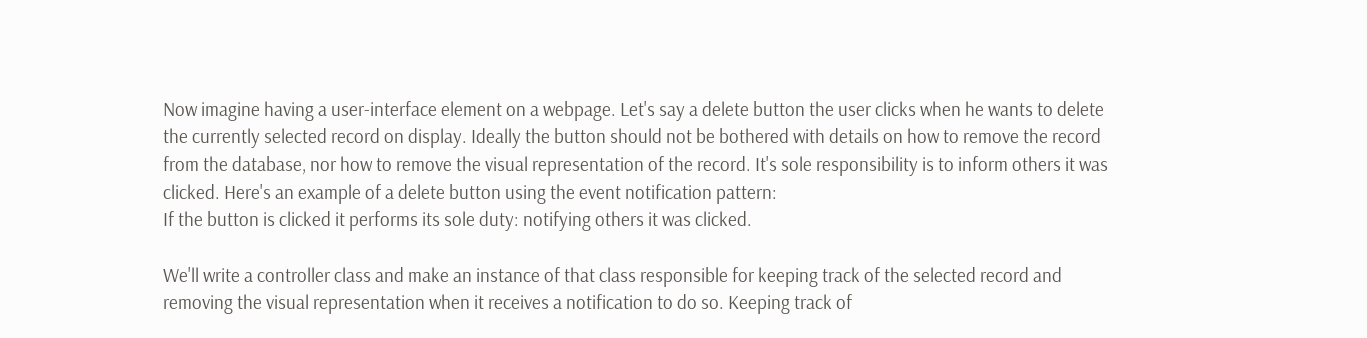Now imagine having a user-interface element on a webpage. Let's say a delete button the user clicks when he wants to delete the currently selected record on display. Ideally the button should not be bothered with details on how to remove the record from the database, nor how to remove the visual representation of the record. It's sole responsibility is to inform others it was clicked. Here's an example of a delete button using the event notification pattern:
If the button is clicked it performs its sole duty: notifying others it was clicked.

We'll write a controller class and make an instance of that class responsible for keeping track of the selected record and removing the visual representation when it receives a notification to do so. Keeping track of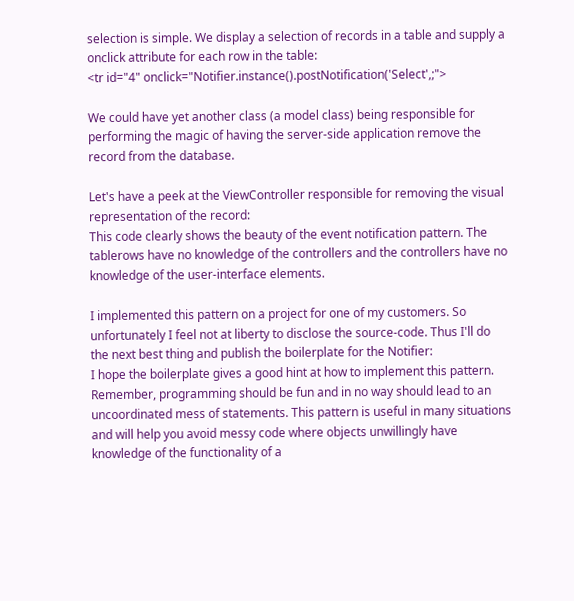selection is simple. We display a selection of records in a table and supply a onclick attribute for each row in the table:
<tr id="4" onclick="Notifier.instance().postNotification('Select',;">

We could have yet another class (a model class) being responsible for performing the magic of having the server-side application remove the record from the database.

Let's have a peek at the ViewController responsible for removing the visual representation of the record:
This code clearly shows the beauty of the event notification pattern. The tablerows have no knowledge of the controllers and the controllers have no knowledge of the user-interface elements.

I implemented this pattern on a project for one of my customers. So unfortunately I feel not at liberty to disclose the source-code. Thus I'll do the next best thing and publish the boilerplate for the Notifier:
I hope the boilerplate gives a good hint at how to implement this pattern. Remember, programming should be fun and in no way should lead to an uncoordinated mess of statements. This pattern is useful in many situations and will help you avoid messy code where objects unwillingly have knowledge of the functionality of a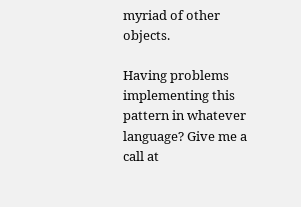myriad of other objects.

Having problems implementing this pattern in whatever language? Give me a call at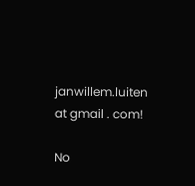janwillem.luiten at gmail . com!

No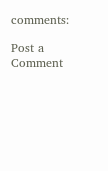comments:

Post a Comment